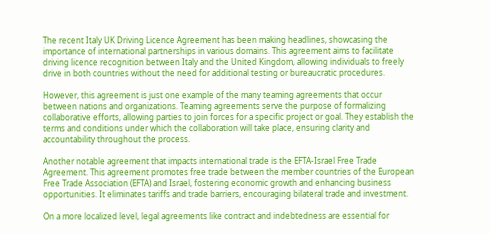The recent Italy UK Driving Licence Agreement has been making headlines, showcasing the importance of international partnerships in various domains. This agreement aims to facilitate driving licence recognition between Italy and the United Kingdom, allowing individuals to freely drive in both countries without the need for additional testing or bureaucratic procedures.

However, this agreement is just one example of the many teaming agreements that occur between nations and organizations. Teaming agreements serve the purpose of formalizing collaborative efforts, allowing parties to join forces for a specific project or goal. They establish the terms and conditions under which the collaboration will take place, ensuring clarity and accountability throughout the process.

Another notable agreement that impacts international trade is the EFTA-Israel Free Trade Agreement. This agreement promotes free trade between the member countries of the European Free Trade Association (EFTA) and Israel, fostering economic growth and enhancing business opportunities. It eliminates tariffs and trade barriers, encouraging bilateral trade and investment.

On a more localized level, legal agreements like contract and indebtedness are essential for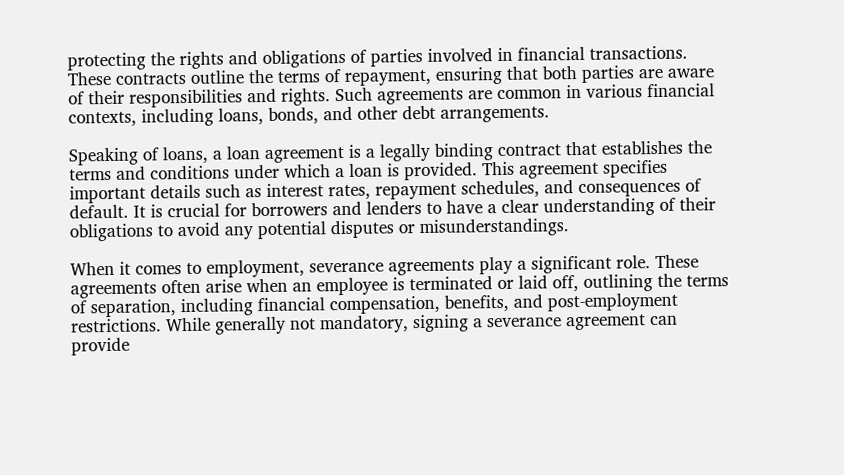protecting the rights and obligations of parties involved in financial transactions. These contracts outline the terms of repayment, ensuring that both parties are aware of their responsibilities and rights. Such agreements are common in various financial contexts, including loans, bonds, and other debt arrangements.

Speaking of loans, a loan agreement is a legally binding contract that establishes the terms and conditions under which a loan is provided. This agreement specifies important details such as interest rates, repayment schedules, and consequences of default. It is crucial for borrowers and lenders to have a clear understanding of their obligations to avoid any potential disputes or misunderstandings.

When it comes to employment, severance agreements play a significant role. These agreements often arise when an employee is terminated or laid off, outlining the terms of separation, including financial compensation, benefits, and post-employment restrictions. While generally not mandatory, signing a severance agreement can provide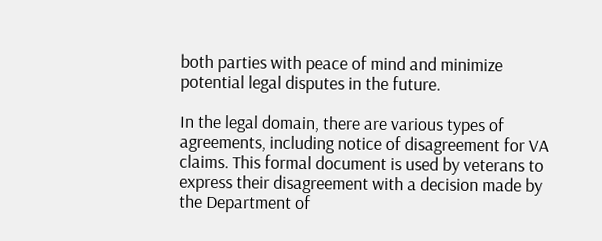both parties with peace of mind and minimize potential legal disputes in the future.

In the legal domain, there are various types of agreements, including notice of disagreement for VA claims. This formal document is used by veterans to express their disagreement with a decision made by the Department of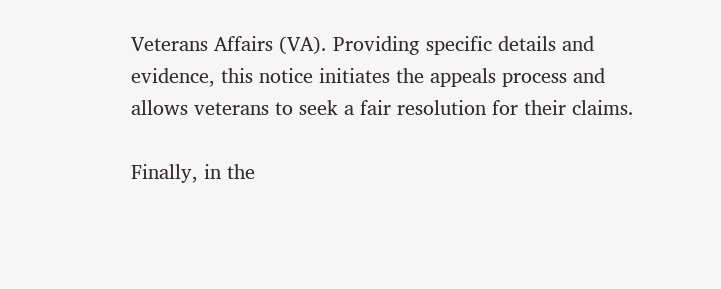Veterans Affairs (VA). Providing specific details and evidence, this notice initiates the appeals process and allows veterans to seek a fair resolution for their claims.

Finally, in the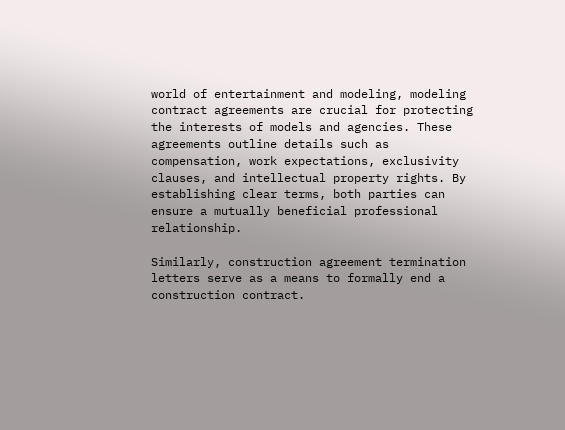world of entertainment and modeling, modeling contract agreements are crucial for protecting the interests of models and agencies. These agreements outline details such as compensation, work expectations, exclusivity clauses, and intellectual property rights. By establishing clear terms, both parties can ensure a mutually beneficial professional relationship.

Similarly, construction agreement termination letters serve as a means to formally end a construction contract.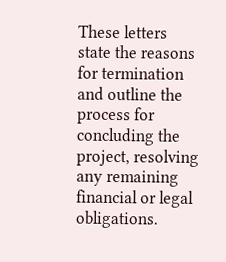These letters state the reasons for termination and outline the process for concluding the project, resolving any remaining financial or legal obligations.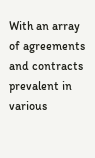With an array of agreements and contracts prevalent in various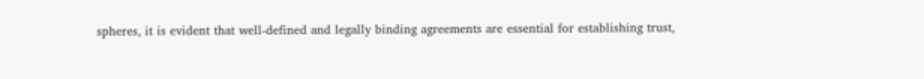spheres, it is evident that well-defined and legally binding agreements are essential for establishing trust,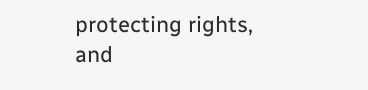protecting rights, and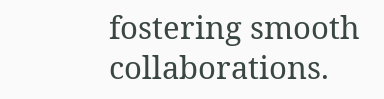fostering smooth collaborations.